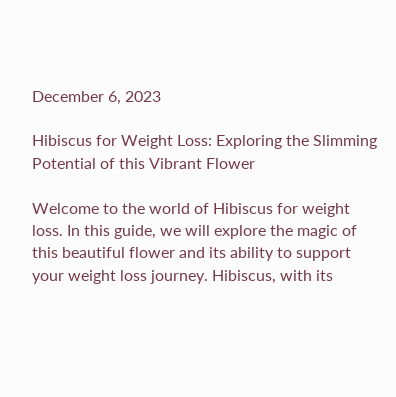December 6, 2023

Hibiscus for Weight Loss: Exploring the Slimming Potential of this Vibrant Flower

Welcome to the world of Hibiscus for weight loss. In this guide, we will explore the magic of this beautiful flower and its ability to support your weight loss journey. Hibiscus, with its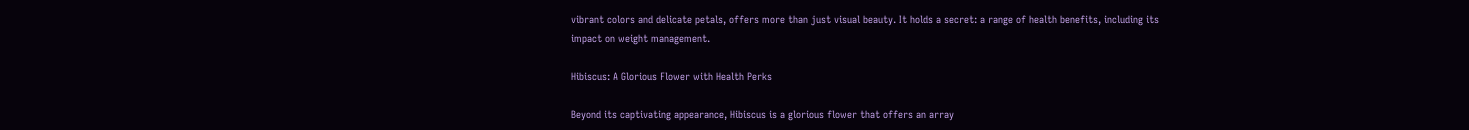vibrant colors and delicate petals, offers more than just visual beauty. It holds a secret: a range of health benefits, including its impact on weight management.

Hibiscus: A Glorious Flower with Health Perks

Beyond its captivating appearance, Hibiscus is a glorious flower that offers an array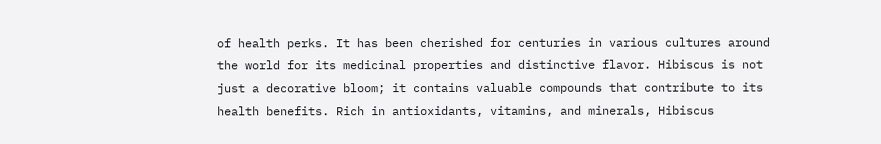of health perks. It has been cherished for centuries in various cultures around the world for its medicinal properties and distinctive flavor. Hibiscus is not just a decorative bloom; it contains valuable compounds that contribute to its health benefits. Rich in antioxidants, vitamins, and minerals, Hibiscus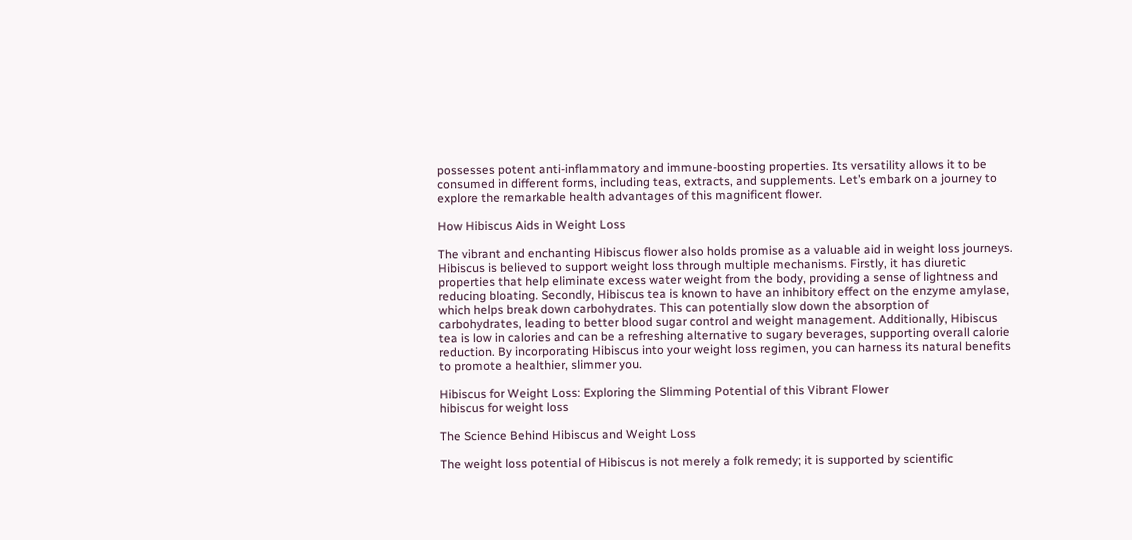possesses potent anti-inflammatory and immune-boosting properties. Its versatility allows it to be consumed in different forms, including teas, extracts, and supplements. Let’s embark on a journey to explore the remarkable health advantages of this magnificent flower.

How Hibiscus Aids in Weight Loss

The vibrant and enchanting Hibiscus flower also holds promise as a valuable aid in weight loss journeys. Hibiscus is believed to support weight loss through multiple mechanisms. Firstly, it has diuretic properties that help eliminate excess water weight from the body, providing a sense of lightness and reducing bloating. Secondly, Hibiscus tea is known to have an inhibitory effect on the enzyme amylase, which helps break down carbohydrates. This can potentially slow down the absorption of carbohydrates, leading to better blood sugar control and weight management. Additionally, Hibiscus tea is low in calories and can be a refreshing alternative to sugary beverages, supporting overall calorie reduction. By incorporating Hibiscus into your weight loss regimen, you can harness its natural benefits to promote a healthier, slimmer you.

Hibiscus for Weight Loss: Exploring the Slimming Potential of this Vibrant Flower
hibiscus for weight loss

The Science Behind Hibiscus and Weight Loss

The weight loss potential of Hibiscus is not merely a folk remedy; it is supported by scientific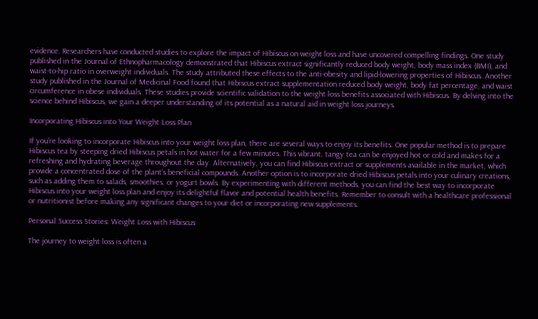evidence. Researchers have conducted studies to explore the impact of Hibiscus on weight loss and have uncovered compelling findings. One study published in the Journal of Ethnopharmacology demonstrated that Hibiscus extract significantly reduced body weight, body mass index (BMI), and waist-to-hip ratio in overweight individuals. The study attributed these effects to the anti-obesity and lipid-lowering properties of Hibiscus. Another study published in the Journal of Medicinal Food found that Hibiscus extract supplementation reduced body weight, body fat percentage, and waist circumference in obese individuals. These studies provide scientific validation to the weight loss benefits associated with Hibiscus. By delving into the science behind Hibiscus, we gain a deeper understanding of its potential as a natural aid in weight loss journeys.

Incorporating Hibiscus into Your Weight Loss Plan

If you’re looking to incorporate Hibiscus into your weight loss plan, there are several ways to enjoy its benefits. One popular method is to prepare Hibiscus tea by steeping dried Hibiscus petals in hot water for a few minutes. This vibrant, tangy tea can be enjoyed hot or cold and makes for a refreshing and hydrating beverage throughout the day. Alternatively, you can find Hibiscus extract or supplements available in the market, which provide a concentrated dose of the plant’s beneficial compounds. Another option is to incorporate dried Hibiscus petals into your culinary creations, such as adding them to salads, smoothies, or yogurt bowls. By experimenting with different methods, you can find the best way to incorporate Hibiscus into your weight loss plan and enjoy its delightful flavor and potential health benefits. Remember to consult with a healthcare professional or nutritionist before making any significant changes to your diet or incorporating new supplements.

Personal Success Stories: Weight Loss with Hibiscus

The journey to weight loss is often a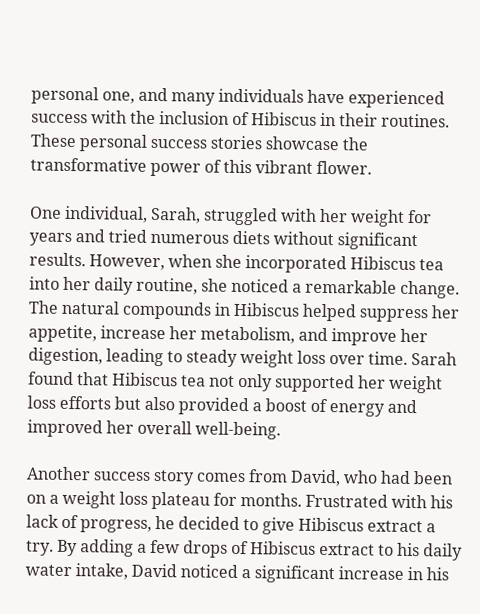personal one, and many individuals have experienced success with the inclusion of Hibiscus in their routines. These personal success stories showcase the transformative power of this vibrant flower.

One individual, Sarah, struggled with her weight for years and tried numerous diets without significant results. However, when she incorporated Hibiscus tea into her daily routine, she noticed a remarkable change. The natural compounds in Hibiscus helped suppress her appetite, increase her metabolism, and improve her digestion, leading to steady weight loss over time. Sarah found that Hibiscus tea not only supported her weight loss efforts but also provided a boost of energy and improved her overall well-being.

Another success story comes from David, who had been on a weight loss plateau for months. Frustrated with his lack of progress, he decided to give Hibiscus extract a try. By adding a few drops of Hibiscus extract to his daily water intake, David noticed a significant increase in his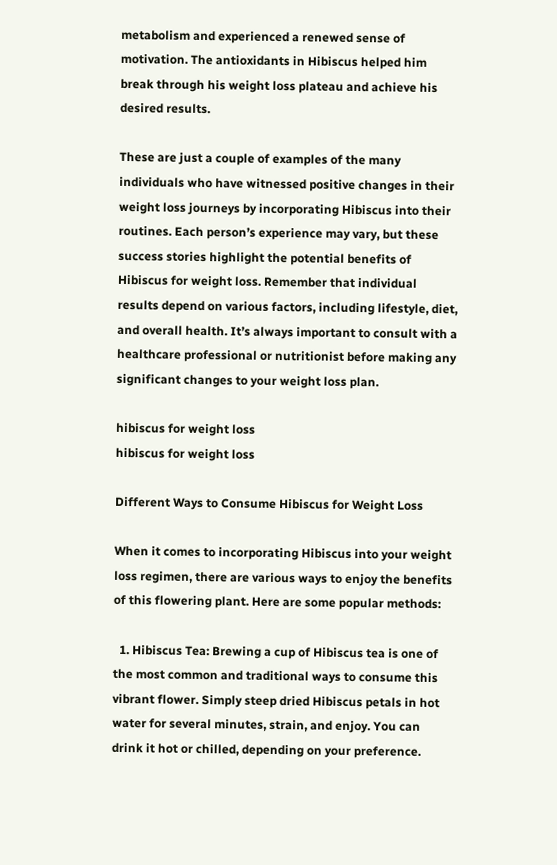metabolism and experienced a renewed sense of motivation. The antioxidants in Hibiscus helped him break through his weight loss plateau and achieve his desired results.

These are just a couple of examples of the many individuals who have witnessed positive changes in their weight loss journeys by incorporating Hibiscus into their routines. Each person’s experience may vary, but these success stories highlight the potential benefits of Hibiscus for weight loss. Remember that individual results depend on various factors, including lifestyle, diet, and overall health. It’s always important to consult with a healthcare professional or nutritionist before making any significant changes to your weight loss plan.

hibiscus for weight loss
hibiscus for weight loss

Different Ways to Consume Hibiscus for Weight Loss

When it comes to incorporating Hibiscus into your weight loss regimen, there are various ways to enjoy the benefits of this flowering plant. Here are some popular methods:

  1. Hibiscus Tea: Brewing a cup of Hibiscus tea is one of the most common and traditional ways to consume this vibrant flower. Simply steep dried Hibiscus petals in hot water for several minutes, strain, and enjoy. You can drink it hot or chilled, depending on your preference.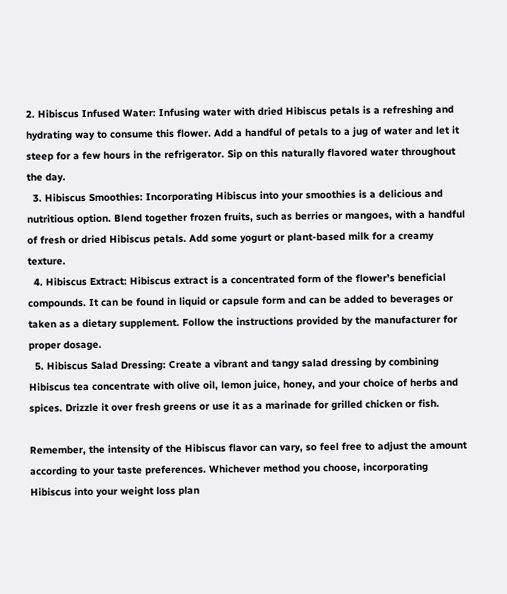2. Hibiscus Infused Water: Infusing water with dried Hibiscus petals is a refreshing and hydrating way to consume this flower. Add a handful of petals to a jug of water and let it steep for a few hours in the refrigerator. Sip on this naturally flavored water throughout the day.
  3. Hibiscus Smoothies: Incorporating Hibiscus into your smoothies is a delicious and nutritious option. Blend together frozen fruits, such as berries or mangoes, with a handful of fresh or dried Hibiscus petals. Add some yogurt or plant-based milk for a creamy texture.
  4. Hibiscus Extract: Hibiscus extract is a concentrated form of the flower’s beneficial compounds. It can be found in liquid or capsule form and can be added to beverages or taken as a dietary supplement. Follow the instructions provided by the manufacturer for proper dosage.
  5. Hibiscus Salad Dressing: Create a vibrant and tangy salad dressing by combining Hibiscus tea concentrate with olive oil, lemon juice, honey, and your choice of herbs and spices. Drizzle it over fresh greens or use it as a marinade for grilled chicken or fish.

Remember, the intensity of the Hibiscus flavor can vary, so feel free to adjust the amount according to your taste preferences. Whichever method you choose, incorporating Hibiscus into your weight loss plan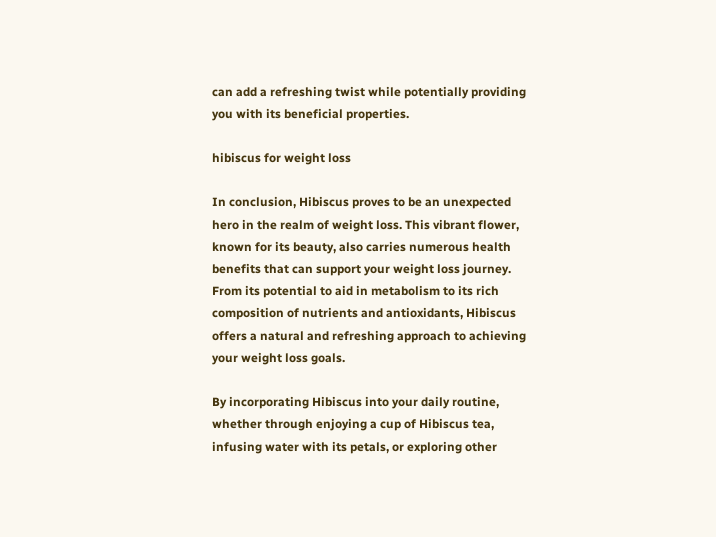can add a refreshing twist while potentially providing you with its beneficial properties.

hibiscus for weight loss

In conclusion, Hibiscus proves to be an unexpected hero in the realm of weight loss. This vibrant flower, known for its beauty, also carries numerous health benefits that can support your weight loss journey. From its potential to aid in metabolism to its rich composition of nutrients and antioxidants, Hibiscus offers a natural and refreshing approach to achieving your weight loss goals.

By incorporating Hibiscus into your daily routine, whether through enjoying a cup of Hibiscus tea, infusing water with its petals, or exploring other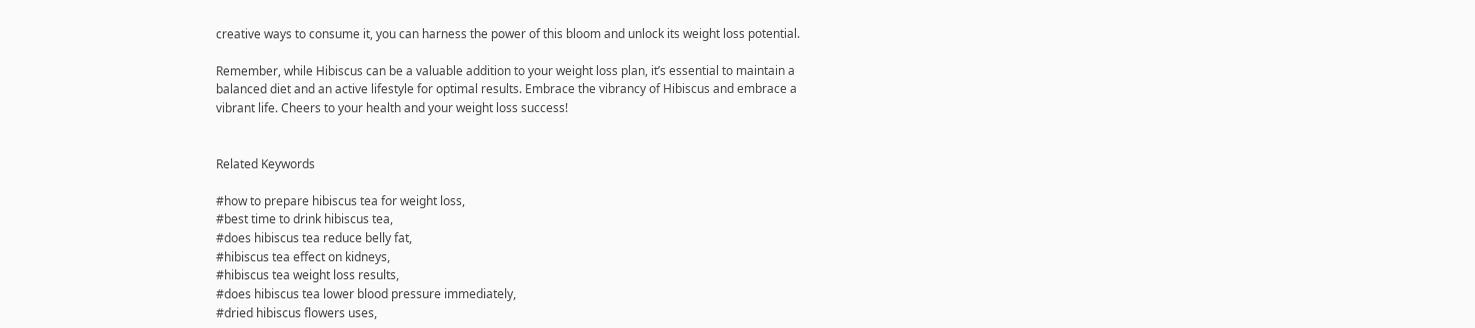creative ways to consume it, you can harness the power of this bloom and unlock its weight loss potential.

Remember, while Hibiscus can be a valuable addition to your weight loss plan, it’s essential to maintain a balanced diet and an active lifestyle for optimal results. Embrace the vibrancy of Hibiscus and embrace a vibrant life. Cheers to your health and your weight loss success!


Related Keywords

#how to prepare hibiscus tea for weight loss,
#best time to drink hibiscus tea,
#does hibiscus tea reduce belly fat,
#hibiscus tea effect on kidneys,
#hibiscus tea weight loss results,
#does hibiscus tea lower blood pressure immediately,
#dried hibiscus flowers uses,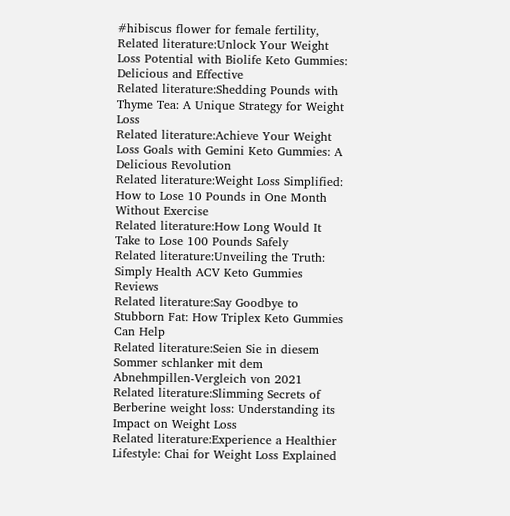#hibiscus flower for female fertility,
Related literature:Unlock Your Weight Loss Potential with Biolife Keto Gummies: Delicious and Effective
Related literature:Shedding Pounds with Thyme Tea: A Unique Strategy for Weight Loss
Related literature:Achieve Your Weight Loss Goals with Gemini Keto Gummies: A Delicious Revolution
Related literature:Weight Loss Simplified: How to Lose 10 Pounds in One Month Without Exercise
Related literature:How Long Would It Take to Lose 100 Pounds Safely
Related literature:Unveiling the Truth: Simply Health ACV Keto Gummies Reviews
Related literature:Say Goodbye to Stubborn Fat: How Triplex Keto Gummies Can Help
Related literature:Seien Sie in diesem Sommer schlanker mit dem Abnehmpillen-Vergleich von 2021
Related literature:Slimming Secrets of Berberine weight loss: Understanding its Impact on Weight Loss
Related literature:Experience a Healthier Lifestyle: Chai for Weight Loss Explained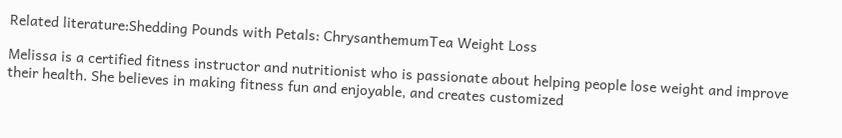Related literature:Shedding Pounds with Petals: ChrysanthemumTea Weight Loss

Melissa is a certified fitness instructor and nutritionist who is passionate about helping people lose weight and improve their health. She believes in making fitness fun and enjoyable, and creates customized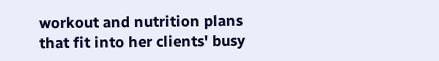workout and nutrition plans that fit into her clients' busy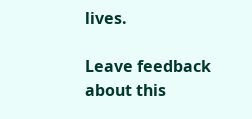lives.

Leave feedback about this